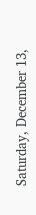Saturday, December 13,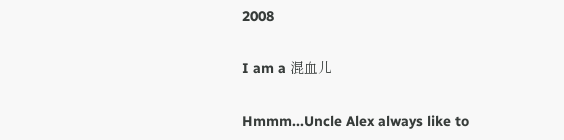2008

I am a 混血儿

Hmmm...Uncle Alex always like to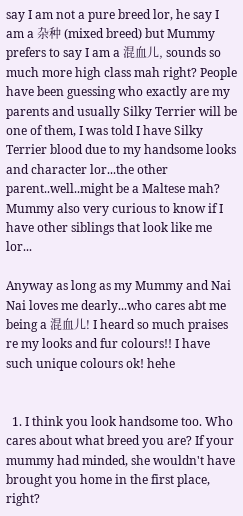say I am not a pure breed lor, he say I am a 杂种 (mixed breed) but Mummy prefers to say I am a 混血儿, sounds so much more high class mah right? People have been guessing who exactly are my parents and usually Silky Terrier will be one of them, I was told I have Silky Terrier blood due to my handsome looks and character lor...the other parent..well..might be a Maltese mah? Mummy also very curious to know if I have other siblings that look like me lor...

Anyway as long as my Mummy and Nai Nai loves me dearly...who cares abt me being a 混血儿! I heard so much praises re my looks and fur colours!! I have such unique colours ok! hehe


  1. I think you look handsome too. Who cares about what breed you are? If your mummy had minded, she wouldn't have brought you home in the first place, right?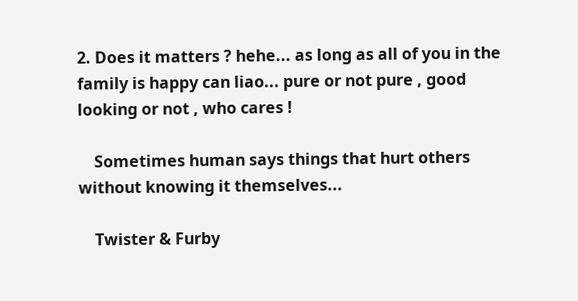2. Does it matters ? hehe... as long as all of you in the family is happy can liao... pure or not pure , good looking or not , who cares !

    Sometimes human says things that hurt others without knowing it themselves...

    Twister & Furby